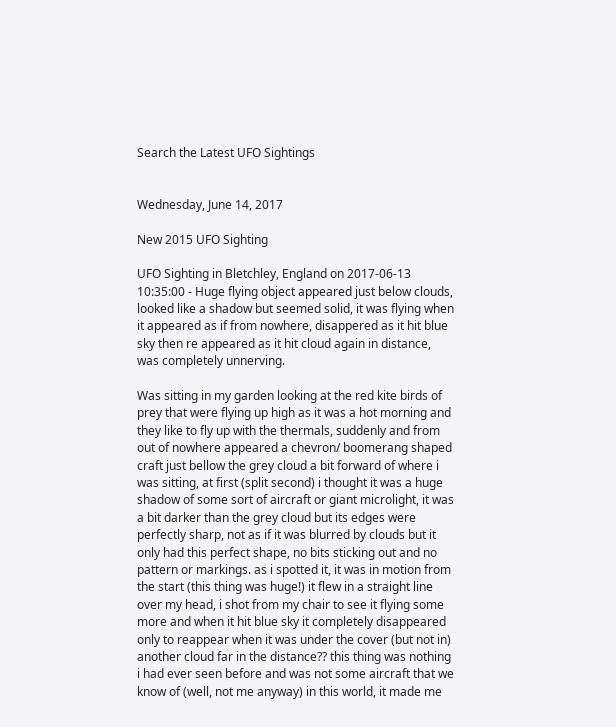Search the Latest UFO Sightings


Wednesday, June 14, 2017

New 2015 UFO Sighting

UFO Sighting in Bletchley, England on 2017-06-13 10:35:00 - Huge flying object appeared just below clouds, looked like a shadow but seemed solid, it was flying when it appeared as if from nowhere, disappered as it hit blue sky then re appeared as it hit cloud again in distance, was completely unnerving.

Was sitting in my garden looking at the red kite birds of prey that were flying up high as it was a hot morning and they like to fly up with the thermals, suddenly and from out of nowhere appeared a chevron/ boomerang shaped craft just bellow the grey cloud a bit forward of where i was sitting, at first (split second) i thought it was a huge shadow of some sort of aircraft or giant microlight, it was a bit darker than the grey cloud but its edges were perfectly sharp, not as if it was blurred by clouds but it only had this perfect shape, no bits sticking out and no pattern or markings. as i spotted it, it was in motion from the start (this thing was huge!) it flew in a straight line over my head, i shot from my chair to see it flying some more and when it hit blue sky it completely disappeared only to reappear when it was under the cover (but not in) another cloud far in the distance?? this thing was nothing i had ever seen before and was not some aircraft that we know of (well, not me anyway) in this world, it made me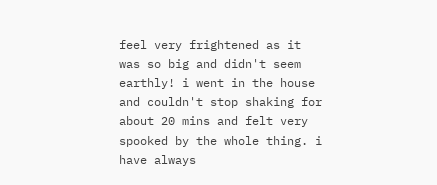feel very frightened as it was so big and didn't seem earthly! i went in the house and couldn't stop shaking for about 20 mins and felt very spooked by the whole thing. i have always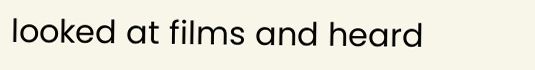looked at films and heard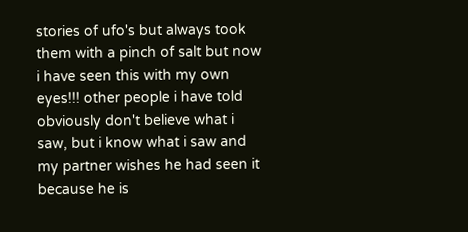stories of ufo's but always took them with a pinch of salt but now i have seen this with my own eyes!!! other people i have told obviously don't believe what i saw, but i know what i saw and my partner wishes he had seen it because he is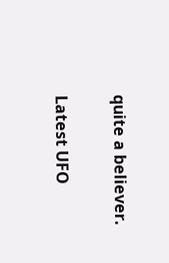quite a believer.

Latest UFO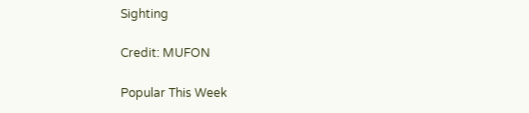Sighting

Credit: MUFON

Popular This Week